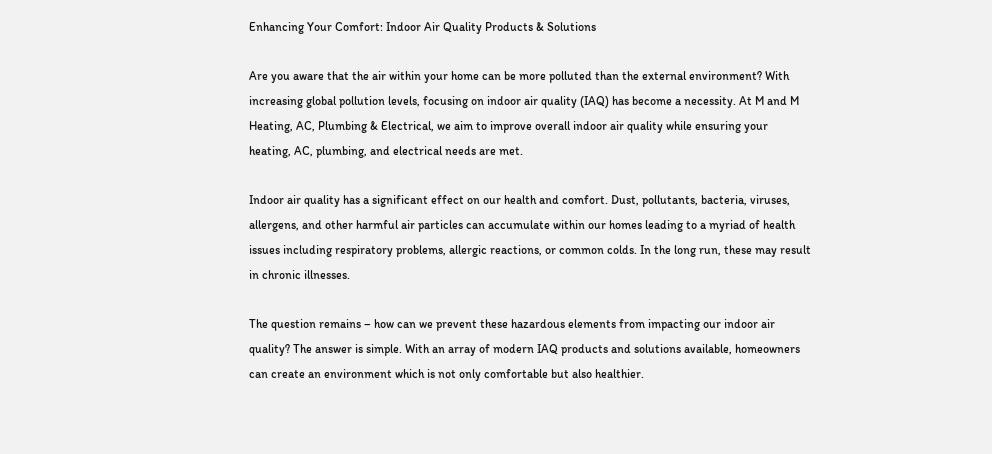Enhancing Your Comfort: Indoor Air Quality Products & Solutions

Are you aware that the air within your home can be more polluted than the external environment? With increasing global pollution levels, focusing on indoor air quality (IAQ) has become a necessity. At M and M Heating, AC, Plumbing & Electrical, we aim to improve overall indoor air quality while ensuring your heating, AC, plumbing, and electrical needs are met.

Indoor air quality has a significant effect on our health and comfort. Dust, pollutants, bacteria, viruses, allergens, and other harmful air particles can accumulate within our homes leading to a myriad of health issues including respiratory problems, allergic reactions, or common colds. In the long run, these may result in chronic illnesses.

The question remains – how can we prevent these hazardous elements from impacting our indoor air quality? The answer is simple. With an array of modern IAQ products and solutions available, homeowners can create an environment which is not only comfortable but also healthier.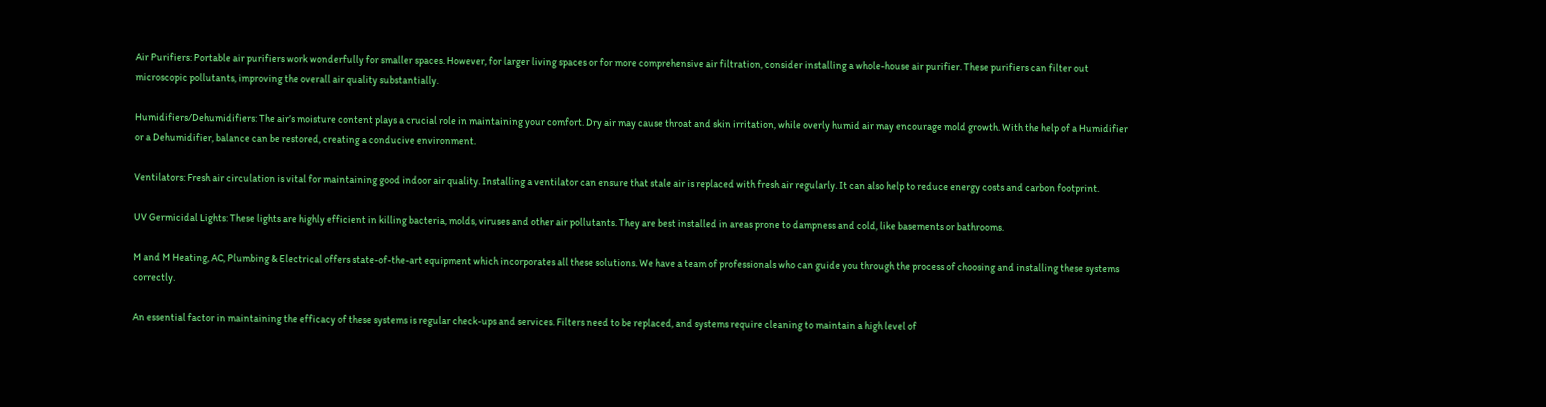Air Purifiers: Portable air purifiers work wonderfully for smaller spaces. However, for larger living spaces or for more comprehensive air filtration, consider installing a whole-house air purifier. These purifiers can filter out microscopic pollutants, improving the overall air quality substantially.

Humidifiers/Dehumidifiers: The air’s moisture content plays a crucial role in maintaining your comfort. Dry air may cause throat and skin irritation, while overly humid air may encourage mold growth. With the help of a Humidifier or a Dehumidifier, balance can be restored, creating a conducive environment.

Ventilators: Fresh air circulation is vital for maintaining good indoor air quality. Installing a ventilator can ensure that stale air is replaced with fresh air regularly. It can also help to reduce energy costs and carbon footprint.

UV Germicidal Lights: These lights are highly efficient in killing bacteria, molds, viruses and other air pollutants. They are best installed in areas prone to dampness and cold, like basements or bathrooms.

M and M Heating, AC, Plumbing & Electrical offers state-of-the-art equipment which incorporates all these solutions. We have a team of professionals who can guide you through the process of choosing and installing these systems correctly.

An essential factor in maintaining the efficacy of these systems is regular check-ups and services. Filters need to be replaced, and systems require cleaning to maintain a high level of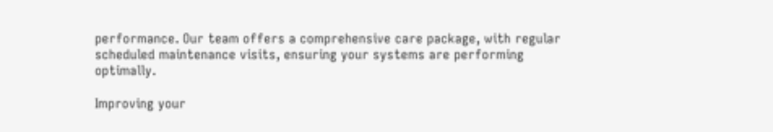performance. Our team offers a comprehensive care package, with regular scheduled maintenance visits, ensuring your systems are performing optimally.

Improving your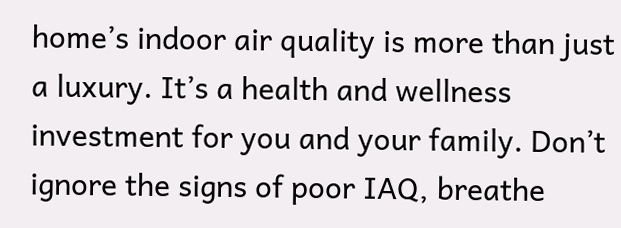home’s indoor air quality is more than just a luxury. It’s a health and wellness investment for you and your family. Don’t ignore the signs of poor IAQ, breathe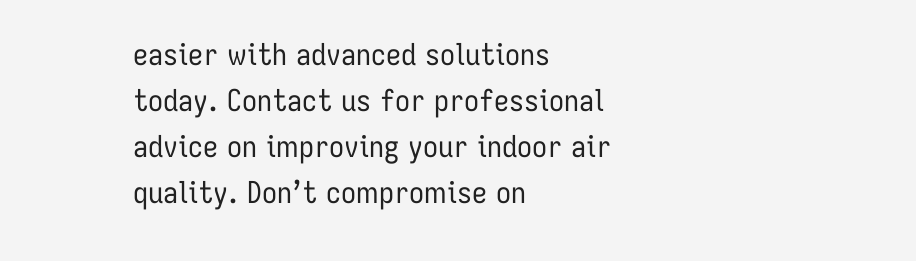easier with advanced solutions today. Contact us for professional advice on improving your indoor air quality. Don’t compromise on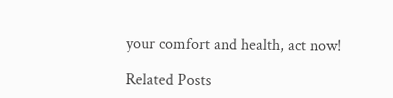your comfort and health, act now!

Related Posts